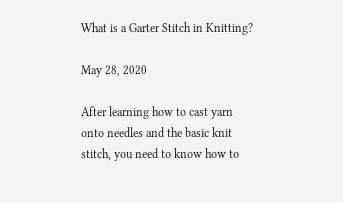What is a Garter Stitch in Knitting?

May 28, 2020

After learning how to cast yarn onto needles and the basic knit stitch, you need to know how to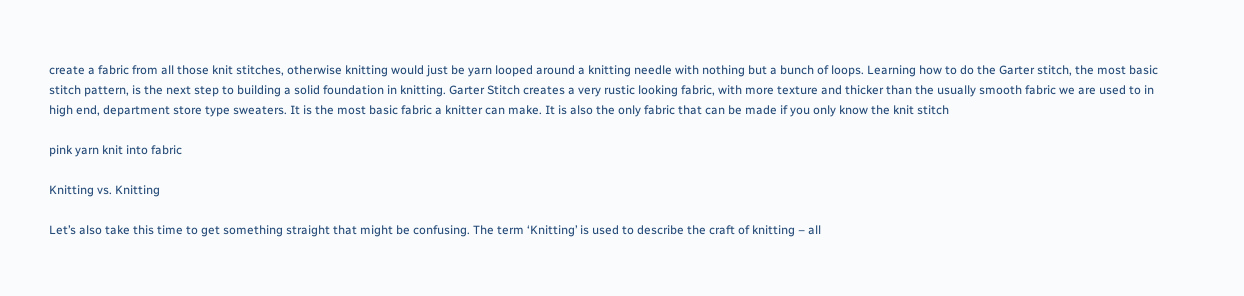create a fabric from all those knit stitches, otherwise knitting would just be yarn looped around a knitting needle with nothing but a bunch of loops. Learning how to do the Garter stitch, the most basic stitch pattern, is the next step to building a solid foundation in knitting. Garter Stitch creates a very rustic looking fabric, with more texture and thicker than the usually smooth fabric we are used to in high end, department store type sweaters. It is the most basic fabric a knitter can make. It is also the only fabric that can be made if you only know the knit stitch

pink yarn knit into fabric

Knitting vs. Knitting

Let’s also take this time to get something straight that might be confusing. The term ‘Knitting’ is used to describe the craft of knitting – all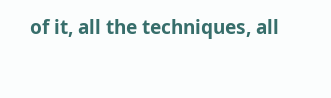of it, all the techniques, all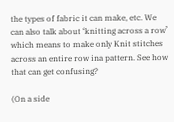the types of fabric it can make, etc. We can also talk about ‘knitting across a row’ which means to make only Knit stitches across an entire row ina pattern. See how that can get confusing?

(On a side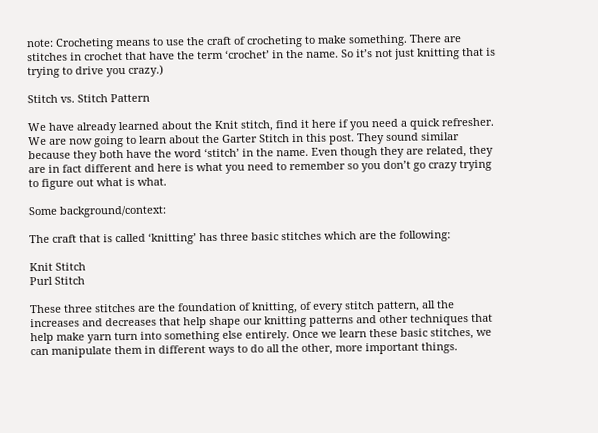note: Crocheting means to use the craft of crocheting to make something. There are stitches in crochet that have the term ‘crochet’ in the name. So it’s not just knitting that is trying to drive you crazy.)

Stitch vs. Stitch Pattern

We have already learned about the Knit stitch, find it here if you need a quick refresher. We are now going to learn about the Garter Stitch in this post. They sound similar because they both have the word ‘stitch’ in the name. Even though they are related, they are in fact different and here is what you need to remember so you don’t go crazy trying to figure out what is what.

Some background/context:

The craft that is called ‘knitting’ has three basic stitches which are the following:

Knit Stitch
Purl Stitch

These three stitches are the foundation of knitting, of every stitch pattern, all the increases and decreases that help shape our knitting patterns and other techniques that help make yarn turn into something else entirely. Once we learn these basic stitches, we can manipulate them in different ways to do all the other, more important things.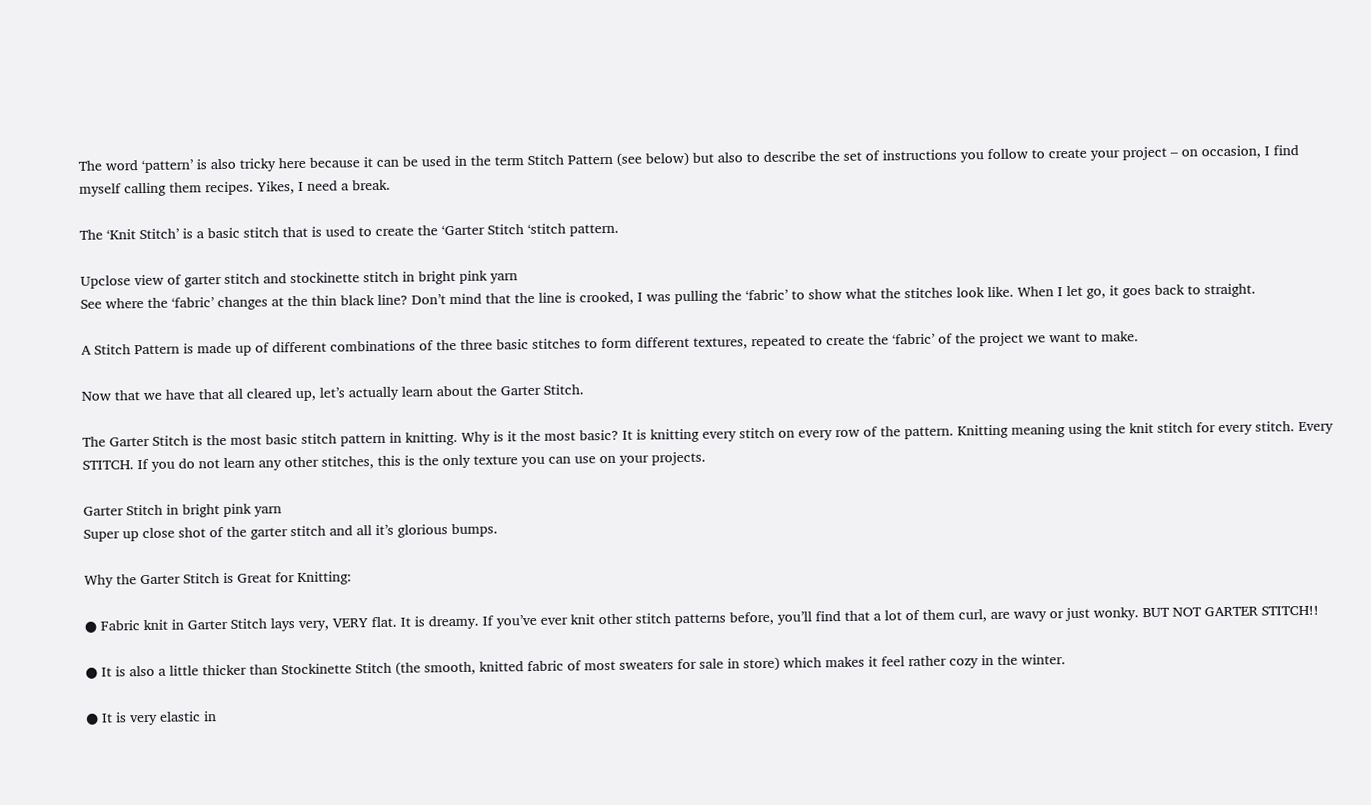The word ‘pattern’ is also tricky here because it can be used in the term Stitch Pattern (see below) but also to describe the set of instructions you follow to create your project – on occasion, I find myself calling them recipes. Yikes, I need a break.

The ‘Knit Stitch’ is a basic stitch that is used to create the ‘Garter Stitch ‘stitch pattern.

Upclose view of garter stitch and stockinette stitch in bright pink yarn
See where the ‘fabric’ changes at the thin black line? Don’t mind that the line is crooked, I was pulling the ‘fabric’ to show what the stitches look like. When I let go, it goes back to straight.

A Stitch Pattern is made up of different combinations of the three basic stitches to form different textures, repeated to create the ‘fabric’ of the project we want to make.

Now that we have that all cleared up, let’s actually learn about the Garter Stitch.

The Garter Stitch is the most basic stitch pattern in knitting. Why is it the most basic? It is knitting every stitch on every row of the pattern. Knitting meaning using the knit stitch for every stitch. Every STITCH. If you do not learn any other stitches, this is the only texture you can use on your projects.

Garter Stitch in bright pink yarn
Super up close shot of the garter stitch and all it’s glorious bumps.

Why the Garter Stitch is Great for Knitting:

● Fabric knit in Garter Stitch lays very, VERY flat. It is dreamy. If you’ve ever knit other stitch patterns before, you’ll find that a lot of them curl, are wavy or just wonky. BUT NOT GARTER STITCH!!

● It is also a little thicker than Stockinette Stitch (the smooth, knitted fabric of most sweaters for sale in store) which makes it feel rather cozy in the winter.

● It is very elastic in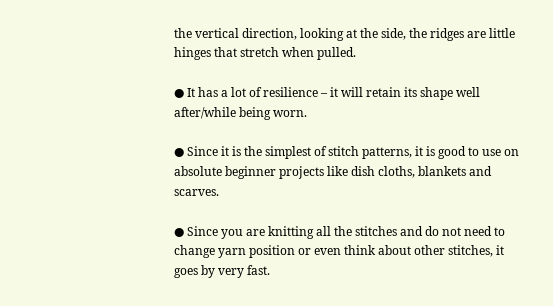the vertical direction, looking at the side, the ridges are little hinges that stretch when pulled.

● It has a lot of resilience – it will retain its shape well after/while being worn.

● Since it is the simplest of stitch patterns, it is good to use on absolute beginner projects like dish cloths, blankets and scarves.

● Since you are knitting all the stitches and do not need to change yarn position or even think about other stitches, it goes by very fast.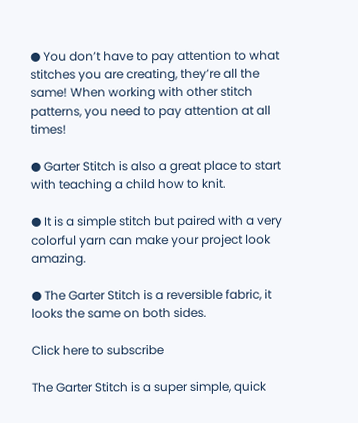● You don’t have to pay attention to what stitches you are creating, they’re all the same! When working with other stitch patterns, you need to pay attention at all times!

● Garter Stitch is also a great place to start with teaching a child how to knit.

● It is a simple stitch but paired with a very colorful yarn can make your project look amazing.

● The Garter Stitch is a reversible fabric, it looks the same on both sides.

Click here to subscribe

The Garter Stitch is a super simple, quick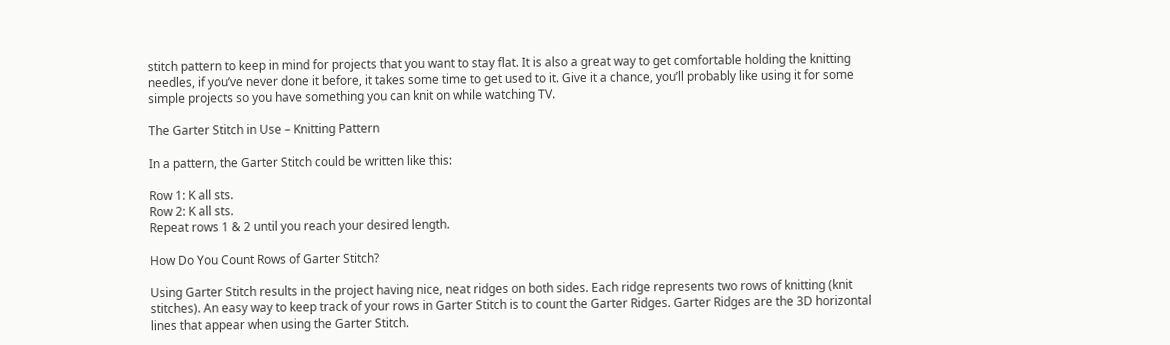stitch pattern to keep in mind for projects that you want to stay flat. It is also a great way to get comfortable holding the knitting needles, if you’ve never done it before, it takes some time to get used to it. Give it a chance, you’ll probably like using it for some simple projects so you have something you can knit on while watching TV.

The Garter Stitch in Use – Knitting Pattern

In a pattern, the Garter Stitch could be written like this:

Row 1: K all sts.
Row 2: K all sts.
Repeat rows 1 & 2 until you reach your desired length.

How Do You Count Rows of Garter Stitch?

Using Garter Stitch results in the project having nice, neat ridges on both sides. Each ridge represents two rows of knitting (knit stitches). An easy way to keep track of your rows in Garter Stitch is to count the Garter Ridges. Garter Ridges are the 3D horizontal lines that appear when using the Garter Stitch.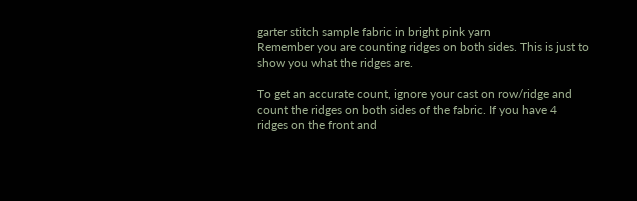garter stitch sample fabric in bright pink yarn
Remember you are counting ridges on both sides. This is just to show you what the ridges are.

To get an accurate count, ignore your cast on row/ridge and count the ridges on both sides of the fabric. If you have 4 ridges on the front and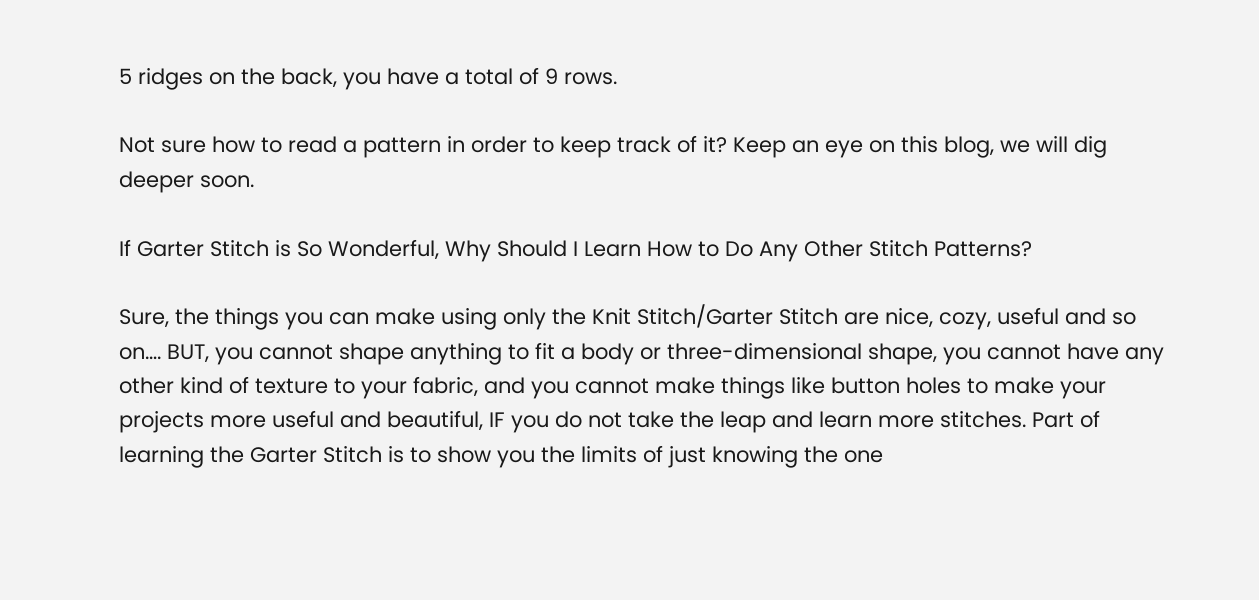5 ridges on the back, you have a total of 9 rows.

Not sure how to read a pattern in order to keep track of it? Keep an eye on this blog, we will dig deeper soon.

If Garter Stitch is So Wonderful, Why Should I Learn How to Do Any Other Stitch Patterns?

Sure, the things you can make using only the Knit Stitch/Garter Stitch are nice, cozy, useful and so on…. BUT, you cannot shape anything to fit a body or three-dimensional shape, you cannot have any other kind of texture to your fabric, and you cannot make things like button holes to make your projects more useful and beautiful, IF you do not take the leap and learn more stitches. Part of learning the Garter Stitch is to show you the limits of just knowing the one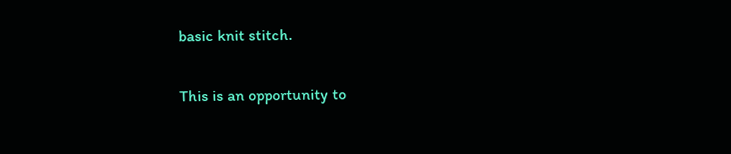basic knit stitch.

This is an opportunity to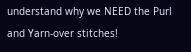understand why we NEED the Purl and Yarn-over stitches!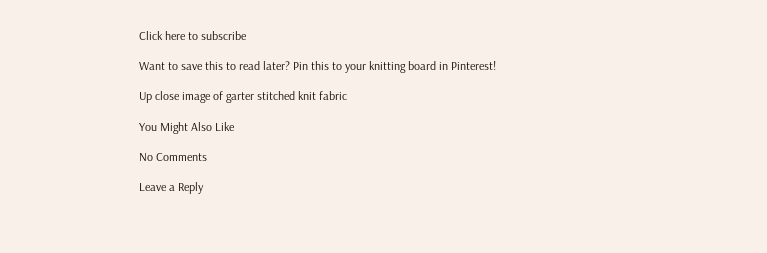Click here to subscribe

Want to save this to read later? Pin this to your knitting board in Pinterest!

Up close image of garter stitched knit fabric

You Might Also Like

No Comments

Leave a Reply